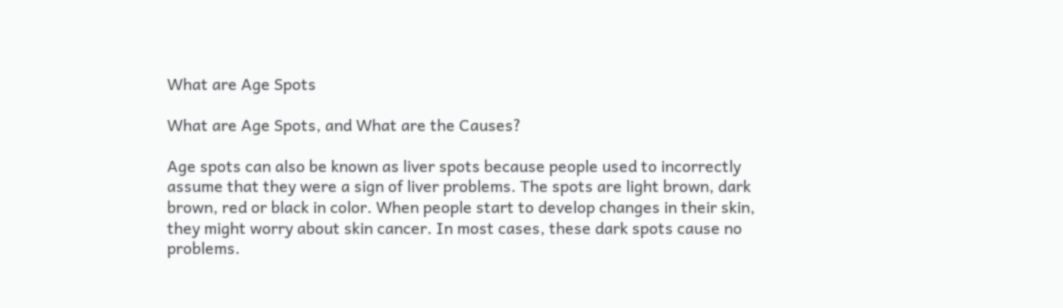What are Age Spots

What are Age Spots, and What are the Causes?

Age spots can also be known as liver spots because people used to incorrectly assume that they were a sign of liver problems. The spots are light brown, dark brown, red or black in color. When people start to develop changes in their skin, they might worry about skin cancer. In most cases, these dark spots cause no problems.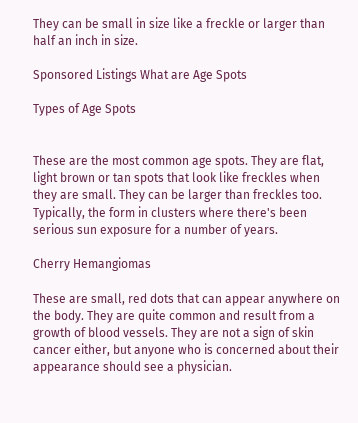They can be small in size like a freckle or larger than half an inch in size.

Sponsored Listings What are Age Spots

Types of Age Spots


These are the most common age spots. They are flat, light brown or tan spots that look like freckles when they are small. They can be larger than freckles too. Typically, the form in clusters where there's been serious sun exposure for a number of years.

Cherry Hemangiomas

These are small, red dots that can appear anywhere on the body. They are quite common and result from a growth of blood vessels. They are not a sign of skin cancer either, but anyone who is concerned about their appearance should see a physician.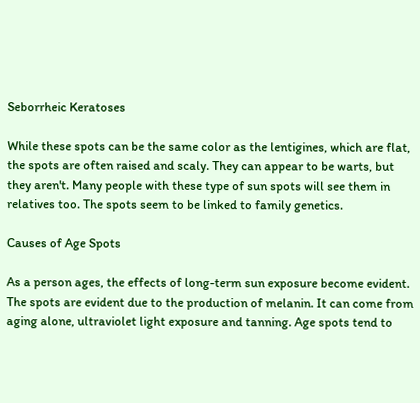Seborrheic Keratoses

While these spots can be the same color as the lentigines, which are flat, the spots are often raised and scaly. They can appear to be warts, but they aren't. Many people with these type of sun spots will see them in relatives too. The spots seem to be linked to family genetics.

Causes of Age Spots

As a person ages, the effects of long-term sun exposure become evident. The spots are evident due to the production of melanin. It can come from aging alone, ultraviolet light exposure and tanning. Age spots tend to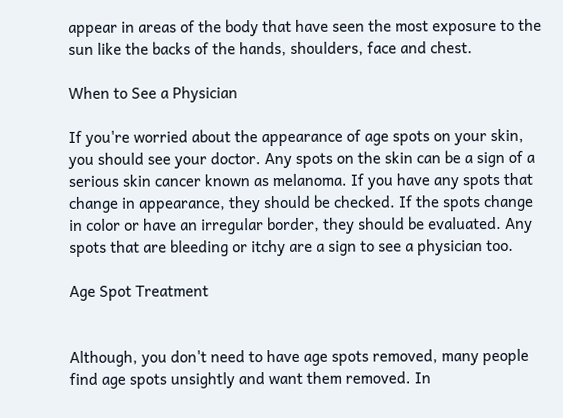appear in areas of the body that have seen the most exposure to the sun like the backs of the hands, shoulders, face and chest.

When to See a Physician

If you're worried about the appearance of age spots on your skin, you should see your doctor. Any spots on the skin can be a sign of a serious skin cancer known as melanoma. If you have any spots that change in appearance, they should be checked. If the spots change in color or have an irregular border, they should be evaluated. Any spots that are bleeding or itchy are a sign to see a physician too.

Age Spot Treatment


Although, you don't need to have age spots removed, many people find age spots unsightly and want them removed. In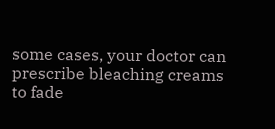some cases, your doctor can prescribe bleaching creams to fade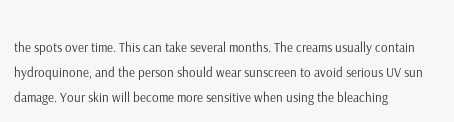the spots over time. This can take several months. The creams usually contain hydroquinone, and the person should wear sunscreen to avoid serious UV sun damage. Your skin will become more sensitive when using the bleaching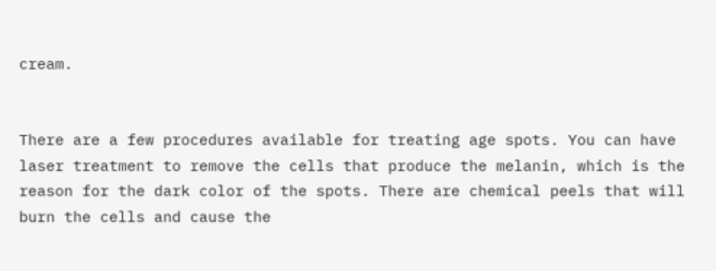cream.


There are a few procedures available for treating age spots. You can have laser treatment to remove the cells that produce the melanin, which is the reason for the dark color of the spots. There are chemical peels that will burn the cells and cause the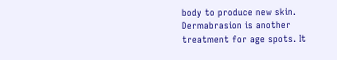body to produce new skin. Dermabrasion is another treatment for age spots. It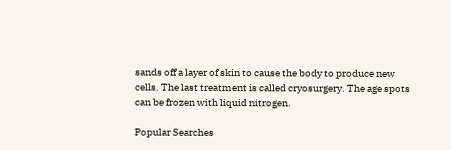sands off a layer of skin to cause the body to produce new cells. The last treatment is called cryosurgery. The age spots can be frozen with liquid nitrogen.

Popular Searches